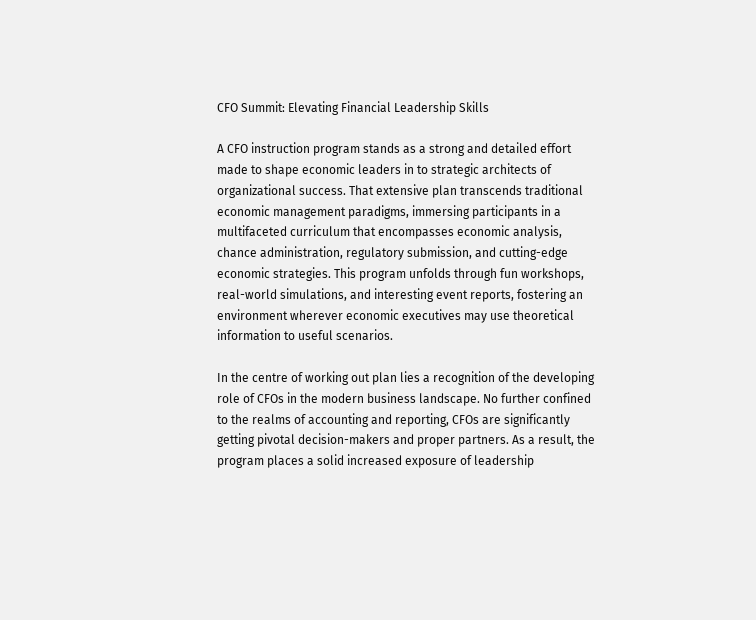CFO Summit: Elevating Financial Leadership Skills

A CFO instruction program stands as a strong and detailed effort made to shape economic leaders in to strategic architects of organizational success. That extensive plan transcends traditional economic management paradigms, immersing participants in a multifaceted curriculum that encompasses economic analysis, chance administration, regulatory submission, and cutting-edge economic strategies. This program unfolds through fun workshops, real-world simulations, and interesting event reports, fostering an environment wherever economic executives may use theoretical information to useful scenarios.

In the centre of working out plan lies a recognition of the developing role of CFOs in the modern business landscape. No further confined to the realms of accounting and reporting, CFOs are significantly getting pivotal decision-makers and proper partners. As a result, the program places a solid increased exposure of leadership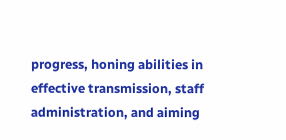progress, honing abilities in effective transmission, staff administration, and aiming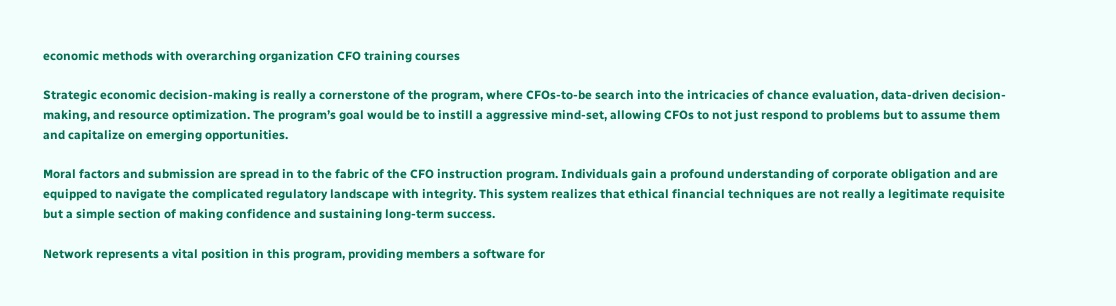economic methods with overarching organization CFO training courses

Strategic economic decision-making is really a cornerstone of the program, where CFOs-to-be search into the intricacies of chance evaluation, data-driven decision-making, and resource optimization. The program’s goal would be to instill a aggressive mind-set, allowing CFOs to not just respond to problems but to assume them and capitalize on emerging opportunities.

Moral factors and submission are spread in to the fabric of the CFO instruction program. Individuals gain a profound understanding of corporate obligation and are equipped to navigate the complicated regulatory landscape with integrity. This system realizes that ethical financial techniques are not really a legitimate requisite but a simple section of making confidence and sustaining long-term success.

Network represents a vital position in this program, providing members a software for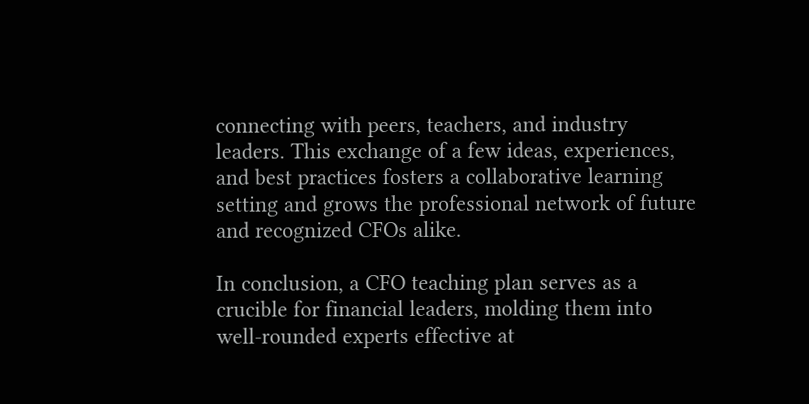connecting with peers, teachers, and industry leaders. This exchange of a few ideas, experiences, and best practices fosters a collaborative learning setting and grows the professional network of future and recognized CFOs alike.

In conclusion, a CFO teaching plan serves as a crucible for financial leaders, molding them into well-rounded experts effective at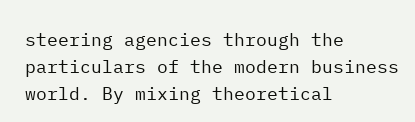steering agencies through the particulars of the modern business world. By mixing theoretical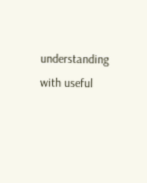understanding with useful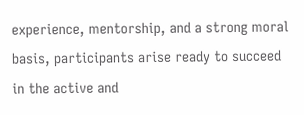experience, mentorship, and a strong moral basis, participants arise ready to succeed in the active and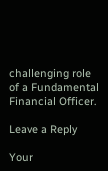challenging role of a Fundamental Financial Officer.

Leave a Reply

Your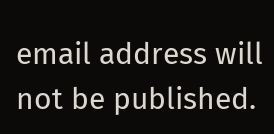email address will not be published.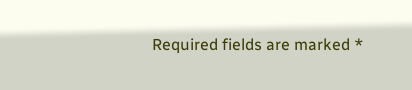Required fields are marked *